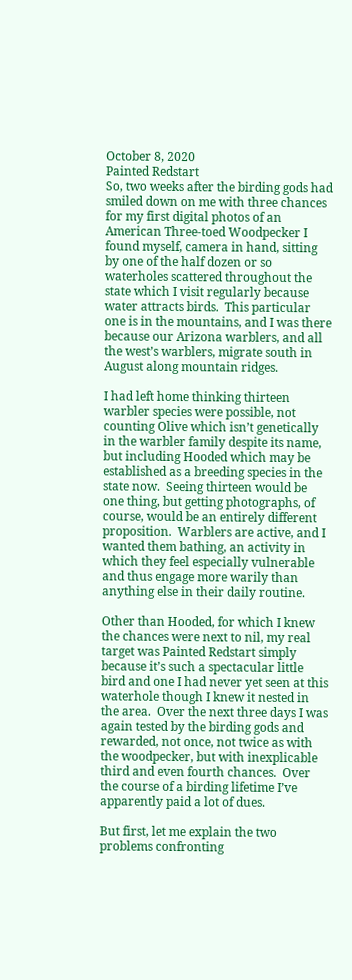October 8, 2020
Painted Redstart
So, two weeks after the birding gods had smiled down on me with three chances for my first digital photos of an American Three-toed Woodpecker I found myself, camera in hand, sitting by one of the half dozen or so waterholes scattered throughout the state which I visit regularly because water attracts birds.  This particular one is in the mountains, and I was there because our Arizona warblers, and all the west’s warblers, migrate south in August along mountain ridges.

I had left home thinking thirteen warbler species were possible, not counting Olive which isn’t genetically in the warbler family despite its name, but including Hooded which may be established as a breeding species in the state now.  Seeing thirteen would be one thing, but getting photographs, of course, would be an entirely different proposition.  Warblers are active, and I wanted them bathing, an activity in which they feel especially vulnerable and thus engage more warily than anything else in their daily routine.

Other than Hooded, for which I knew the chances were next to nil, my real target was Painted Redstart simply because it’s such a spectacular little bird and one I had never yet seen at this waterhole though I knew it nested in the area.  Over the next three days I was again tested by the birding gods and rewarded, not once, not twice as with the woodpecker, but with inexplicable third and even fourth chances.  Over the course of a birding lifetime I’ve apparently paid a lot of dues.

But first, let me explain the two problems confronting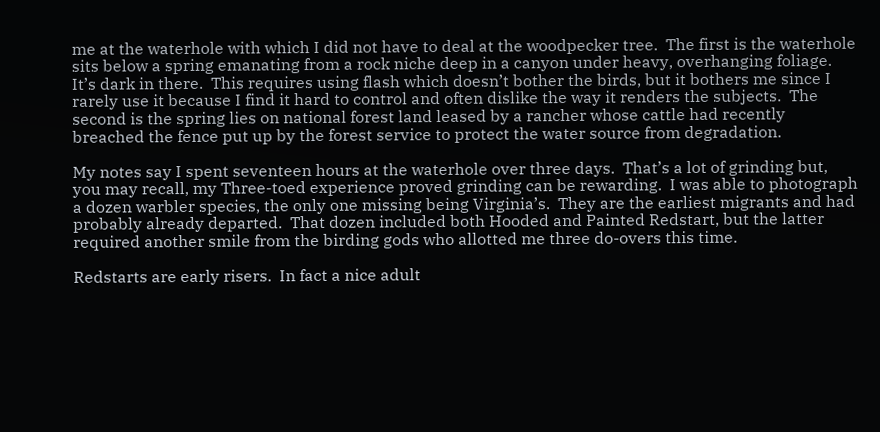me at the waterhole with which I did not have to deal at the woodpecker tree.  The first is the waterhole sits below a spring emanating from a rock niche deep in a canyon under heavy, overhanging foliage.  It’s dark in there.  This requires using flash which doesn’t bother the birds, but it bothers me since I rarely use it because I find it hard to control and often dislike the way it renders the subjects.  The second is the spring lies on national forest land leased by a rancher whose cattle had recently breached the fence put up by the forest service to protect the water source from degradation.

My notes say I spent seventeen hours at the waterhole over three days.  That’s a lot of grinding but, you may recall, my Three-toed experience proved grinding can be rewarding.  I was able to photograph a dozen warbler species, the only one missing being Virginia’s.  They are the earliest migrants and had probably already departed.  That dozen included both Hooded and Painted Redstart, but the latter required another smile from the birding gods who allotted me three do-overs this time.

Redstarts are early risers.  In fact a nice adult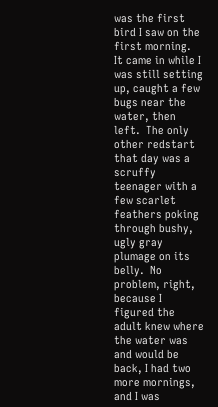was the first bird I saw on the first morning.  It came in while I was still setting up, caught a few bugs near the water, then left.  The only other redstart that day was a scruffy teenager with a few scarlet feathers poking through bushy, ugly gray plumage on its belly.  No problem, right, because I figured the adult knew where the water was and would be back, I had two more mornings, and I was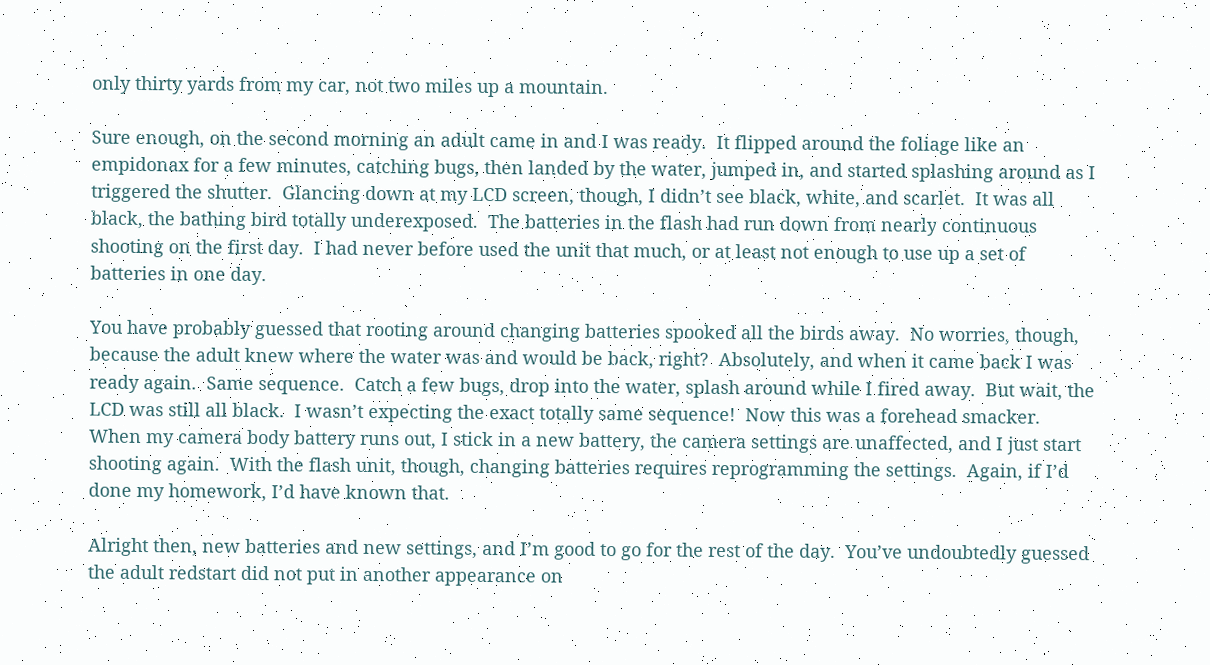only thirty yards from my car, not two miles up a mountain.

Sure enough, on the second morning an adult came in and I was ready.  It flipped around the foliage like an empidonax for a few minutes, catching bugs, then landed by the water, jumped in, and started splashing around as I triggered the shutter.  Glancing down at my LCD screen, though, I didn’t see black, white, and scarlet.  It was all black, the bathing bird totally underexposed.  The batteries in the flash had run down from nearly continuous shooting on the first day.  I had never before used the unit that much, or at least not enough to use up a set of batteries in one day.

You have probably guessed that rooting around changing batteries spooked all the birds away.  No worries, though, because the adult knew where the water was and would be back, right?  Absolutely, and when it came back I was ready again.  Same sequence.  Catch a few bugs, drop into the water, splash around while I fired away.  But wait, the LCD was still all black.  I wasn’t expecting the exact totally same sequence!  Now this was a forehead smacker.  When my camera body battery runs out, I stick in a new battery, the camera settings are unaffected, and I just start shooting again.  With the flash unit, though, changing batteries requires reprogramming the settings.  Again, if I’d done my homework, I’d have known that.

Alright then, new batteries and new settings, and I’m good to go for the rest of the day.  You’ve undoubtedly guessed the adult redstart did not put in another appearance on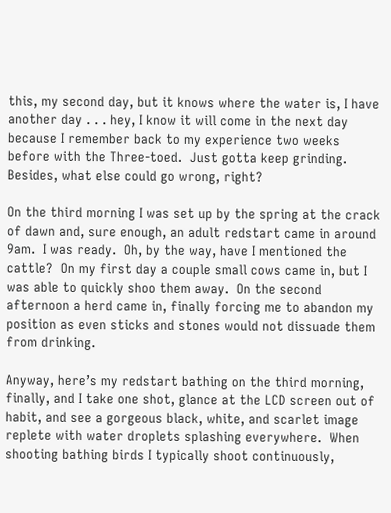this, my second day, but it knows where the water is, I have another day . . . hey, I know it will come in the next day because I remember back to my experience two weeks before with the Three-toed.  Just gotta keep grinding.  Besides, what else could go wrong, right?

On the third morning I was set up by the spring at the crack of dawn and, sure enough, an adult redstart came in around 9am.  I was ready.  Oh, by the way, have I mentioned the cattle?  On my first day a couple small cows came in, but I was able to quickly shoo them away.  On the second afternoon a herd came in, finally forcing me to abandon my position as even sticks and stones would not dissuade them from drinking.

Anyway, here’s my redstart bathing on the third morning, finally, and I take one shot, glance at the LCD screen out of habit, and see a gorgeous black, white, and scarlet image replete with water droplets splashing everywhere.  When shooting bathing birds I typically shoot continuously,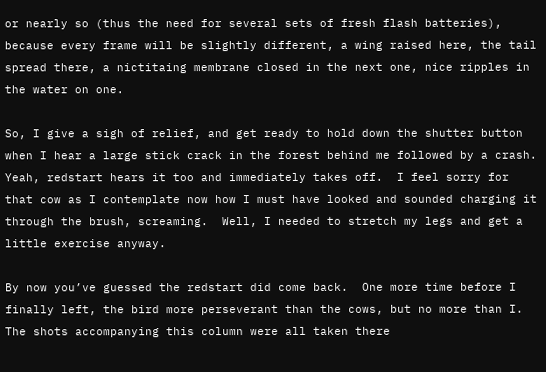or nearly so (thus the need for several sets of fresh flash batteries), because every frame will be slightly different, a wing raised here, the tail spread there, a nictitaing membrane closed in the next one, nice ripples in the water on one.

So, I give a sigh of relief, and get ready to hold down the shutter button when I hear a large stick crack in the forest behind me followed by a crash.  Yeah, redstart hears it too and immediately takes off.  I feel sorry for that cow as I contemplate now how I must have looked and sounded charging it through the brush, screaming.  Well, I needed to stretch my legs and get a little exercise anyway.

By now you’ve guessed the redstart did come back.  One more time before I finally left, the bird more perseverant than the cows, but no more than I.  The shots accompanying this column were all taken there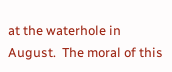at the waterhole in August.  The moral of this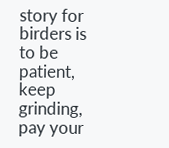story for birders is to be patient, keep grinding, pay your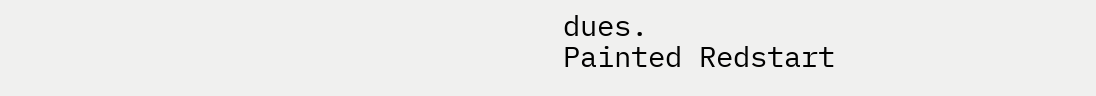dues.
Painted Redstart